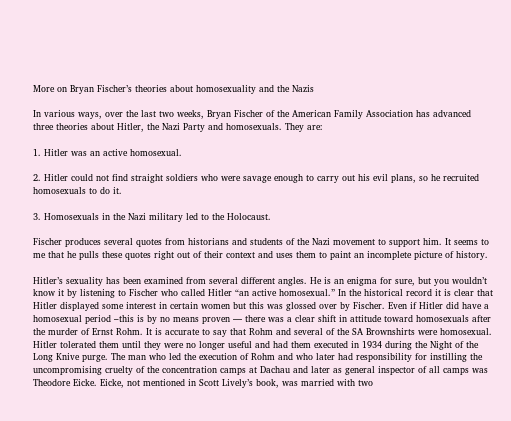More on Bryan Fischer’s theories about homosexuality and the Nazis

In various ways, over the last two weeks, Bryan Fischer of the American Family Association has advanced three theories about Hitler, the Nazi Party and homosexuals. They are:

1. Hitler was an active homosexual.

2. Hitler could not find straight soldiers who were savage enough to carry out his evil plans, so he recruited homosexuals to do it.

3. Homosexuals in the Nazi military led to the Holocaust.

Fischer produces several quotes from historians and students of the Nazi movement to support him. It seems to me that he pulls these quotes right out of their context and uses them to paint an incomplete picture of history.

Hitler’s sexuality has been examined from several different angles. He is an enigma for sure, but you wouldn’t know it by listening to Fischer who called Hitler “an active homosexual.” In the historical record it is clear that Hitler displayed some interest in certain women but this was glossed over by Fischer. Even if Hitler did have a homosexual period –this is by no means proven — there was a clear shift in attitude toward homosexuals after the murder of Ernst Rohm. It is accurate to say that Rohm and several of the SA Brownshirts were homosexual. Hitler tolerated them until they were no longer useful and had them executed in 1934 during the Night of the Long Knive purge. The man who led the execution of Rohm and who later had responsibility for instilling the uncompromising cruelty of the concentration camps at Dachau and later as general inspector of all camps was Theodore Eicke. Eicke, not mentioned in Scott Lively’s book, was married with two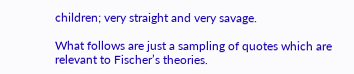children; very straight and very savage.

What follows are just a sampling of quotes which are relevant to Fischer’s theories.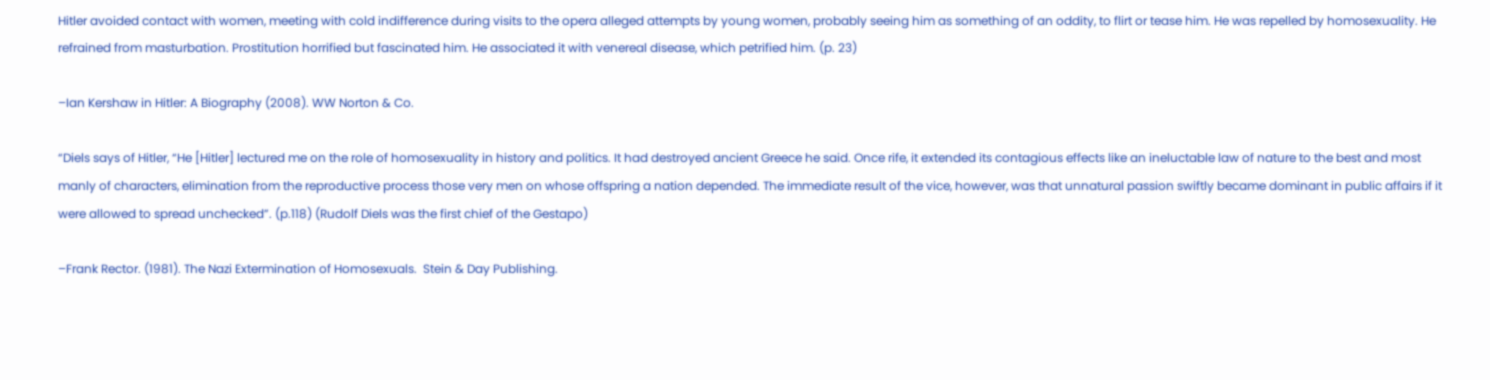Hitler avoided contact with women, meeting with cold indifference during visits to the opera alleged attempts by young women, probably seeing him as something of an oddity, to flirt or tease him. He was repelled by homosexuality. He refrained from masturbation. Prostitution horrified but fascinated him. He associated it with venereal disease, which petrified him. (p. 23)

–Ian Kershaw in Hitler: A Biography (2008). WW Norton & Co.

“Diels says of Hitler, “He [Hitler] lectured me on the role of homosexuality in history and politics. It had destroyed ancient Greece he said. Once rife, it extended its contagious effects like an ineluctable law of nature to the best and most manly of characters, elimination from the reproductive process those very men on whose offspring a nation depended. The immediate result of the vice, however, was that unnatural passion swiftly became dominant in public affairs if it were allowed to spread unchecked”. (p.118) (Rudolf Diels was the first chief of the Gestapo)

–Frank Rector. (1981). The Nazi Extermination of Homosexuals.  Stein & Day Publishing.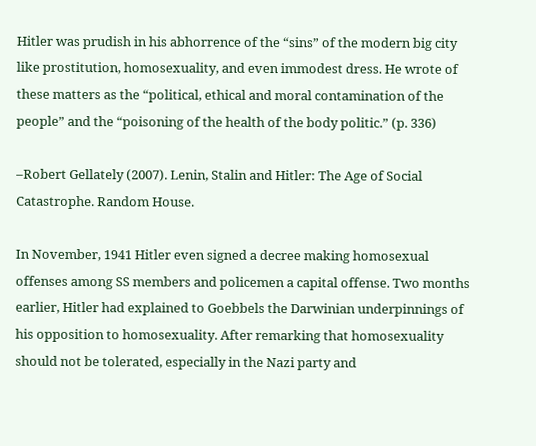Hitler was prudish in his abhorrence of the “sins” of the modern big city like prostitution, homosexuality, and even immodest dress. He wrote of these matters as the “political, ethical and moral contamination of the people” and the “poisoning of the health of the body politic.” (p. 336)

–Robert Gellately (2007). Lenin, Stalin and Hitler: The Age of Social Catastrophe. Random House.

In November, 1941 Hitler even signed a decree making homosexual offenses among SS members and policemen a capital offense. Two months earlier, Hitler had explained to Goebbels the Darwinian underpinnings of his opposition to homosexuality. After remarking that homosexuality should not be tolerated, especially in the Nazi party and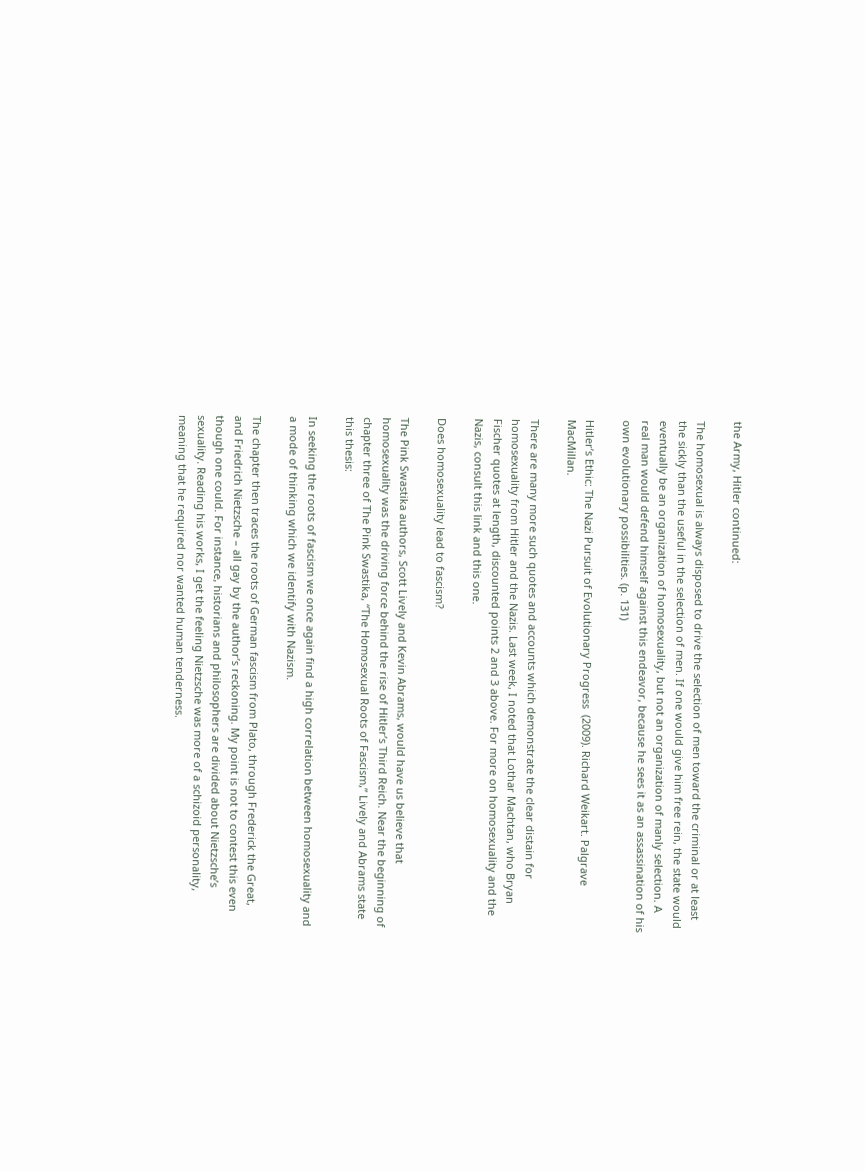the Army, Hitler continued:

The homosexual is always disposed to drive the selection of men toward the criminal or at least the sickly than the useful in the selection of men. If one would give him free rein, the state would eventually be an organization of homosexuality, but not an organization of manly selection. A real man would defend himself against this endeavor, because he sees it as an assassination of his own evolutionary possibilities. (p. 131)

Hitler’s Ethic: The Nazi Pursuit of Evolutionary Progress  (2009). Richard Weikart. Palgrave MacMillan.

There are many more such quotes and accounts which demonstrate the clear distain for homosexuality from Hitler and the Nazis. Last week, I noted that Lothar Machtan, who Bryan Fischer quotes at length, discounted points 2 and 3 above. For more on homosexuality and the Nazis, consult this link and this one.

Does homosexuality lead to fascism?

The Pink Swastika authors, Scott Lively and Kevin Abrams, would have us believe that homosexuality was the driving force behind the rise of Hitler’s Third Reich. Near the beginning of chapter three of The Pink Swastika, “The Homosexual Roots of Fascism,” Lively and Abrams state this thesis:

In seeking the roots of fascism we once again find a high correlation between homosexuality and a mode of thinking which we identify with Nazism.

The chapter then traces the roots of German fascism from Plato, through Frederick the Great, and Friedrich Nietzsche – all gay by the author’s reckoning. My point is not to contest this even though one could. For instance, historians and philosophers are divided about Nietzsche’s sexuality. Reading his works, I get the feeling Nietzsche was more of a schizoid personality, meaning that he required nor wanted human tenderness.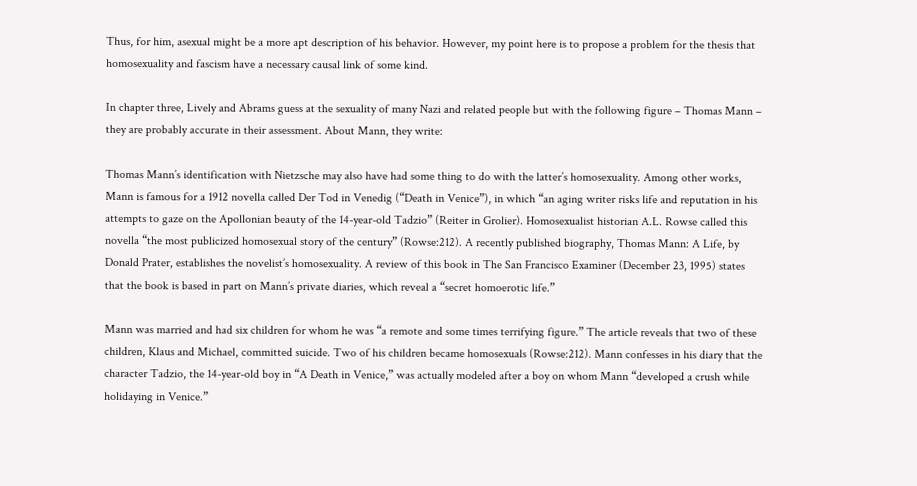Thus, for him, asexual might be a more apt description of his behavior. However, my point here is to propose a problem for the thesis that homosexuality and fascism have a necessary causal link of some kind.

In chapter three, Lively and Abrams guess at the sexuality of many Nazi and related people but with the following figure – Thomas Mann – they are probably accurate in their assessment. About Mann, they write:

Thomas Mann’s identification with Nietzsche may also have had some thing to do with the latter’s homosexuality. Among other works, Mann is famous for a 1912 novella called Der Tod in Venedig (“Death in Venice”), in which “an aging writer risks life and reputation in his attempts to gaze on the Apollonian beauty of the 14-year-old Tadzio” (Reiter in Grolier). Homosexualist historian A.L. Rowse called this novella “the most publicized homosexual story of the century” (Rowse:212). A recently published biography, Thomas Mann: A Life, by Donald Prater, establishes the novelist’s homosexuality. A review of this book in The San Francisco Examiner (December 23, 1995) states that the book is based in part on Mann’s private diaries, which reveal a “secret homoerotic life.”

Mann was married and had six children for whom he was “a remote and some times terrifying figure.” The article reveals that two of these children, Klaus and Michael, committed suicide. Two of his children became homosexuals (Rowse:212). Mann confesses in his diary that the character Tadzio, the 14-year-old boy in “A Death in Venice,” was actually modeled after a boy on whom Mann “developed a crush while holidaying in Venice.”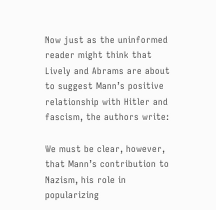Now just as the uninformed reader might think that Lively and Abrams are about to suggest Mann’s positive relationship with Hitler and fascism, the authors write:

We must be clear, however, that Mann’s contribution to Nazism, his role in popularizing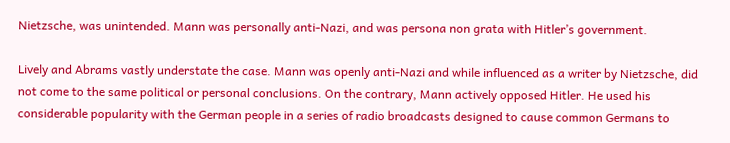Nietzsche, was unintended. Mann was personally anti-Nazi, and was persona non grata with Hitler’s government.

Lively and Abrams vastly understate the case. Mann was openly anti-Nazi and while influenced as a writer by Nietzsche, did not come to the same political or personal conclusions. On the contrary, Mann actively opposed Hitler. He used his considerable popularity with the German people in a series of radio broadcasts designed to cause common Germans to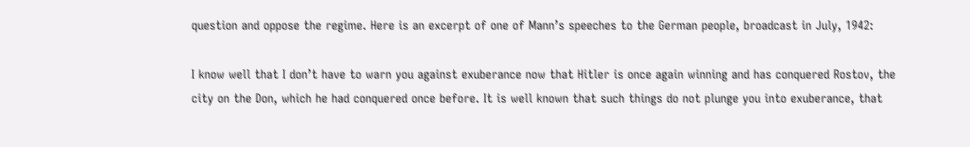question and oppose the regime. Here is an excerpt of one of Mann’s speeches to the German people, broadcast in July, 1942:

I know well that I don’t have to warn you against exuberance now that Hitler is once again winning and has conquered Rostov, the city on the Don, which he had conquered once before. It is well known that such things do not plunge you into exuberance, that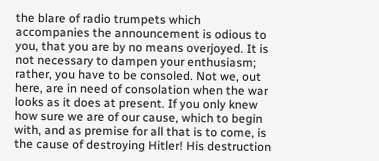the blare of radio trumpets which accompanies the announcement is odious to you, that you are by no means overjoyed. It is not necessary to dampen your enthusiasm; rather, you have to be consoled. Not we, out here, are in need of consolation when the war looks as it does at present. If you only knew how sure we are of our cause, which to begin with, and as premise for all that is to come, is the cause of destroying Hitler! His destruction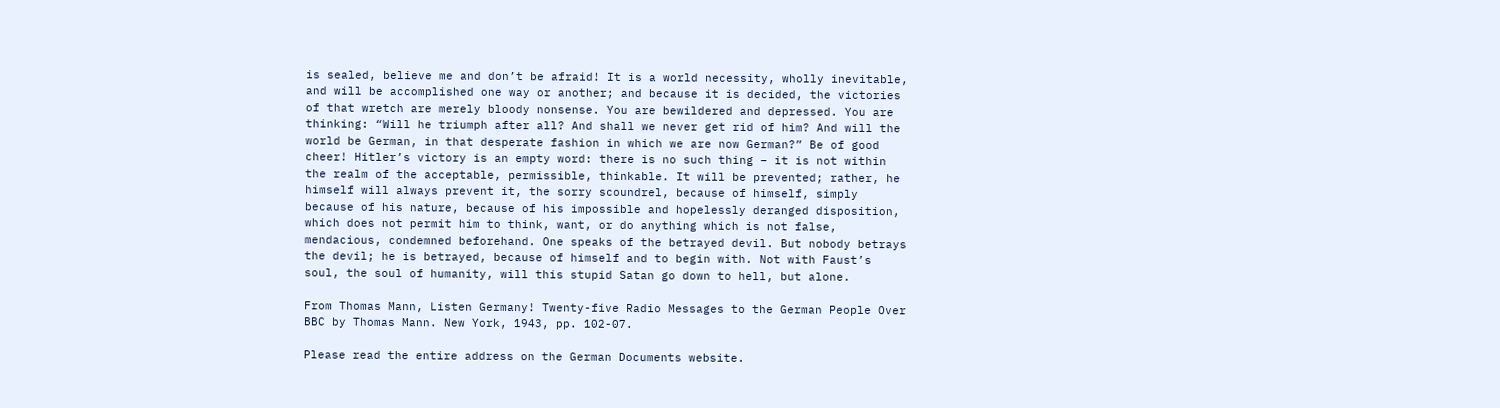is sealed, believe me and don’t be afraid! It is a world necessity, wholly inevitable, and will be accomplished one way or another; and because it is decided, the victories of that wretch are merely bloody nonsense. You are bewildered and depressed. You are thinking: “Will he triumph after all? And shall we never get rid of him? And will the world be German, in that desperate fashion in which we are now German?” Be of good cheer! Hitler’s victory is an empty word: there is no such thing – it is not within the realm of the acceptable, permissible, thinkable. It will be prevented; rather, he himself will always prevent it, the sorry scoundrel, because of himself, simply because of his nature, because of his impossible and hopelessly deranged disposition, which does not permit him to think, want, or do anything which is not false, mendacious, condemned beforehand. One speaks of the betrayed devil. But nobody betrays the devil; he is betrayed, because of himself and to begin with. Not with Faust’s soul, the soul of humanity, will this stupid Satan go down to hell, but alone.

From Thomas Mann, Listen Germany! Twenty-five Radio Messages to the German People Over BBC by Thomas Mann. New York, 1943, pp. 102-07.

Please read the entire address on the German Documents website.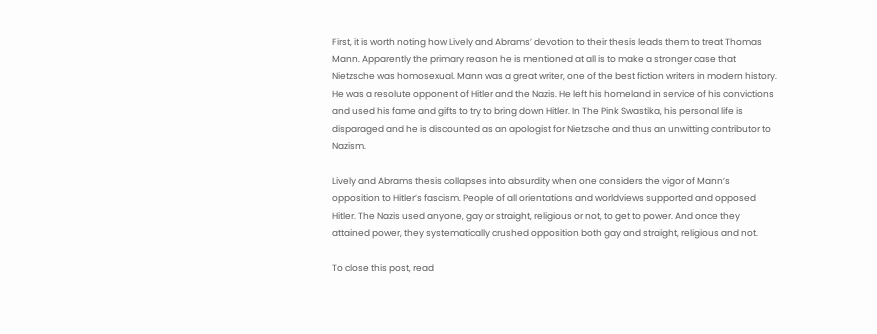First, it is worth noting how Lively and Abrams’ devotion to their thesis leads them to treat Thomas Mann. Apparently the primary reason he is mentioned at all is to make a stronger case that Nietzsche was homosexual. Mann was a great writer, one of the best fiction writers in modern history. He was a resolute opponent of Hitler and the Nazis. He left his homeland in service of his convictions and used his fame and gifts to try to bring down Hitler. In The Pink Swastika, his personal life is disparaged and he is discounted as an apologist for Nietzsche and thus an unwitting contributor to Nazism.

Lively and Abrams thesis collapses into absurdity when one considers the vigor of Mann’s opposition to Hitler’s fascism. People of all orientations and worldviews supported and opposed Hitler. The Nazis used anyone, gay or straight, religious or not, to get to power. And once they attained power, they systematically crushed opposition both gay and straight, religious and not.

To close this post, read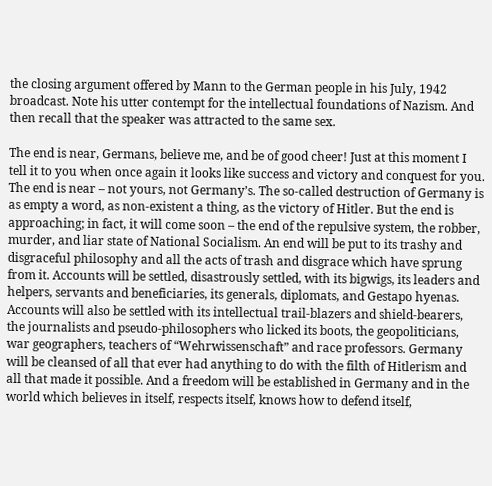the closing argument offered by Mann to the German people in his July, 1942 broadcast. Note his utter contempt for the intellectual foundations of Nazism. And then recall that the speaker was attracted to the same sex.

The end is near, Germans, believe me, and be of good cheer! Just at this moment I tell it to you when once again it looks like success and victory and conquest for you. The end is near – not yours, not Germany’s. The so-called destruction of Germany is as empty a word, as non-existent a thing, as the victory of Hitler. But the end is approaching; in fact, it will come soon – the end of the repulsive system, the robber, murder, and liar state of National Socialism. An end will be put to its trashy and disgraceful philosophy and all the acts of trash and disgrace which have sprung from it. Accounts will be settled, disastrously settled, with its bigwigs, its leaders and helpers, servants and beneficiaries, its generals, diplomats, and Gestapo hyenas. Accounts will also be settled with its intellectual trail-blazers and shield-bearers, the journalists and pseudo-philosophers who licked its boots, the geopoliticians, war geographers, teachers of “Wehrwissenschaft” and race professors. Germany will be cleansed of all that ever had anything to do with the filth of Hitlerism and all that made it possible. And a freedom will be established in Germany and in the world which believes in itself, respects itself, knows how to defend itself,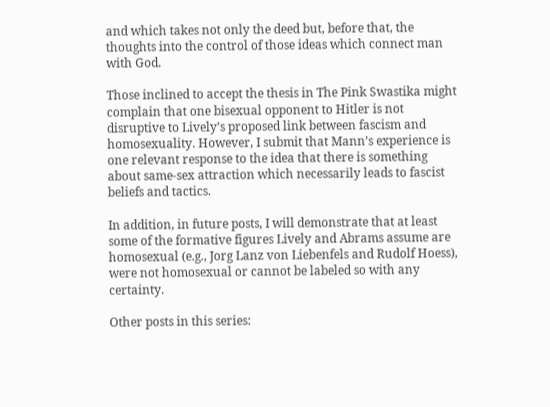and which takes not only the deed but, before that, the thoughts into the control of those ideas which connect man with God.

Those inclined to accept the thesis in The Pink Swastika might complain that one bisexual opponent to Hitler is not disruptive to Lively’s proposed link between fascism and homosexuality. However, I submit that Mann’s experience is one relevant response to the idea that there is something about same-sex attraction which necessarily leads to fascist beliefs and tactics.

In addition, in future posts, I will demonstrate that at least some of the formative figures Lively and Abrams assume are homosexual (e.g., Jorg Lanz von Liebenfels and Rudolf Hoess), were not homosexual or cannot be labeled so with any certainty.

Other posts in this series: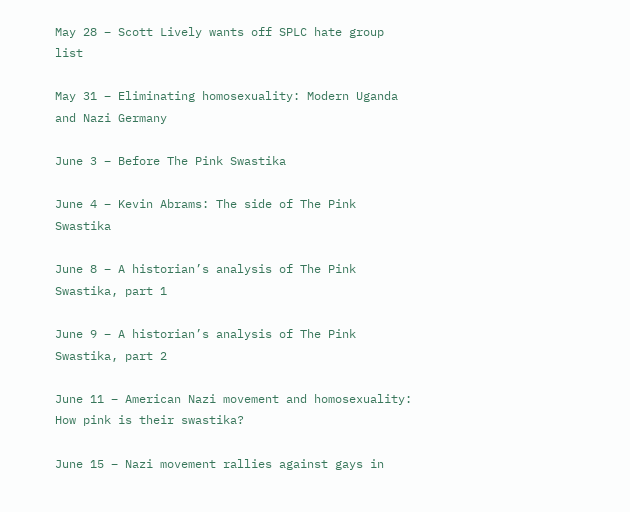May 28 – Scott Lively wants off SPLC hate group list

May 31 – Eliminating homosexuality: Modern Uganda and Nazi Germany

June 3 – Before The Pink Swastika

June 4 – Kevin Abrams: The side of The Pink Swastika

June 8 – A historian’s analysis of The Pink Swastika, part 1

June 9 – A historian’s analysis of The Pink Swastika, part 2

June 11 – American Nazi movement and homosexuality: How pink is their swastika?

June 15 – Nazi movement rallies against gays in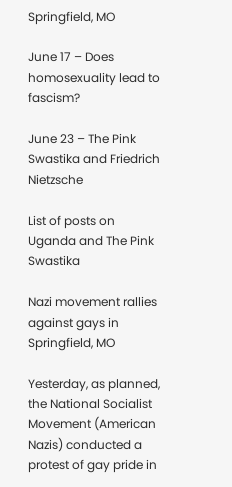Springfield, MO

June 17 – Does homosexuality lead to fascism?

June 23 – The Pink Swastika and Friedrich Nietzsche

List of posts on Uganda and The Pink Swastika

Nazi movement rallies against gays in Springfield, MO

Yesterday, as planned, the National Socialist Movement (American Nazis) conducted a protest of gay pride in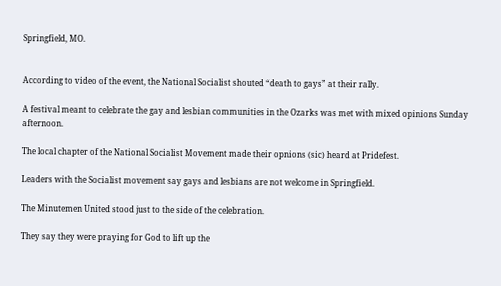Springfield, MO.


According to video of the event, the National Socialist shouted “death to gays” at their rally.

A festival meant to celebrate the gay and lesbian communities in the Ozarks was met with mixed opinions Sunday afternoon.

The local chapter of the National Socialist Movement made their opnions (sic) heard at Pridefest.

Leaders with the Socialist movement say gays and lesbians are not welcome in Springfield.

The Minutemen United stood just to the side of the celebration.

They say they were praying for God to lift up the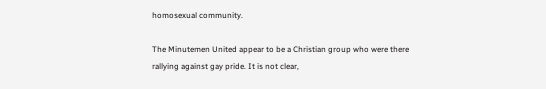homosexual community.

The Minutemen United appear to be a Christian group who were there rallying against gay pride. It is not clear,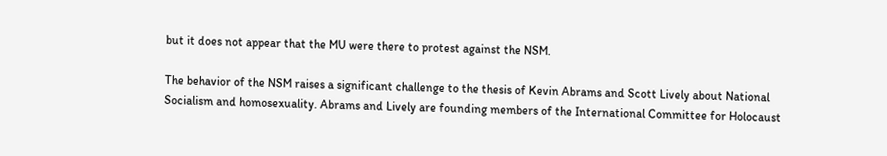but it does not appear that the MU were there to protest against the NSM.

The behavior of the NSM raises a significant challenge to the thesis of Kevin Abrams and Scott Lively about National Socialism and homosexuality. Abrams and Lively are founding members of the International Committee for Holocaust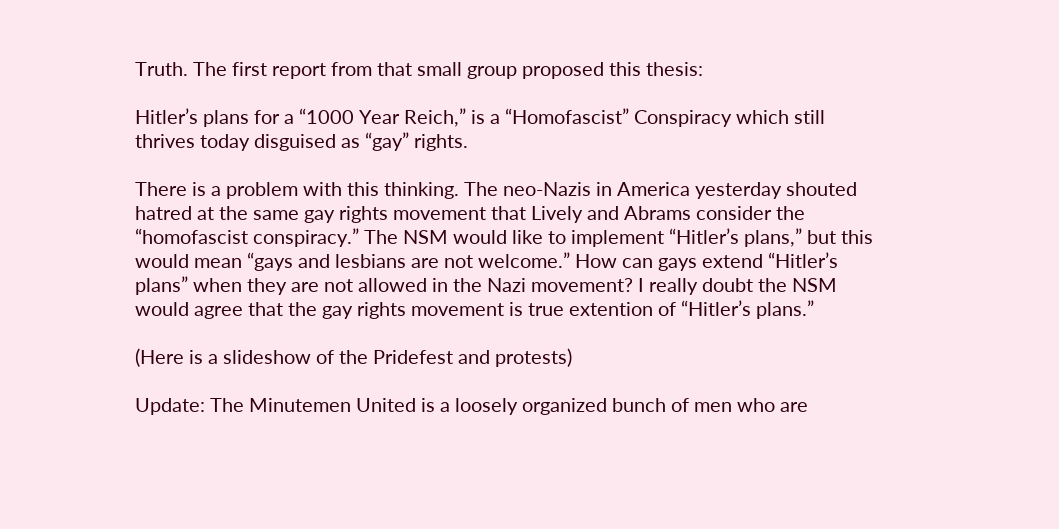Truth. The first report from that small group proposed this thesis:

Hitler’s plans for a “1000 Year Reich,” is a “Homofascist” Conspiracy which still thrives today disguised as “gay” rights.

There is a problem with this thinking. The neo-Nazis in America yesterday shouted hatred at the same gay rights movement that Lively and Abrams consider the “homofascist conspiracy.” The NSM would like to implement “Hitler’s plans,” but this would mean “gays and lesbians are not welcome.” How can gays extend “Hitler’s plans” when they are not allowed in the Nazi movement? I really doubt the NSM would agree that the gay rights movement is true extention of “Hitler’s plans.”

(Here is a slideshow of the Pridefest and protests)

Update: The Minutemen United is a loosely organized bunch of men who are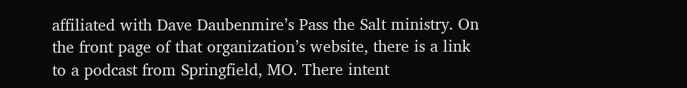affiliated with Dave Daubenmire’s Pass the Salt ministry. On the front page of that organization’s website, there is a link to a podcast from Springfield, MO. There intent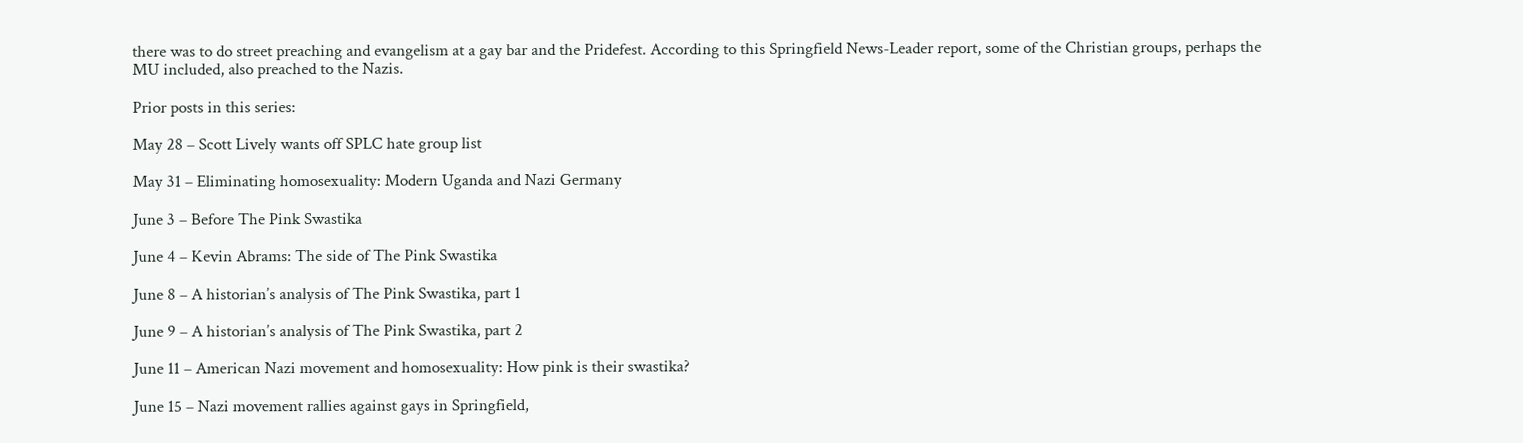there was to do street preaching and evangelism at a gay bar and the Pridefest. According to this Springfield News-Leader report, some of the Christian groups, perhaps the MU included, also preached to the Nazis.

Prior posts in this series:

May 28 – Scott Lively wants off SPLC hate group list

May 31 – Eliminating homosexuality: Modern Uganda and Nazi Germany

June 3 – Before The Pink Swastika

June 4 – Kevin Abrams: The side of The Pink Swastika

June 8 – A historian’s analysis of The Pink Swastika, part 1

June 9 – A historian’s analysis of The Pink Swastika, part 2

June 11 – American Nazi movement and homosexuality: How pink is their swastika?

June 15 – Nazi movement rallies against gays in Springfield,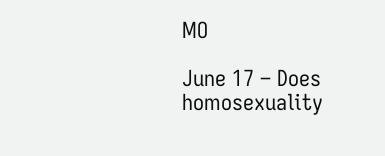MO

June 17 – Does homosexuality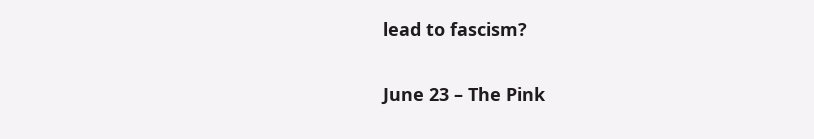lead to fascism?

June 23 – The Pink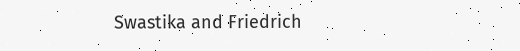Swastika and Friedrich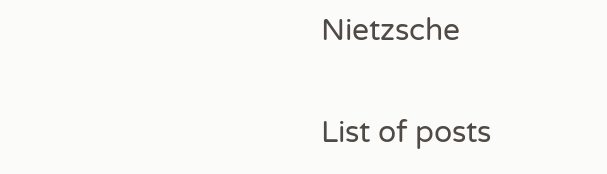Nietzsche

List of posts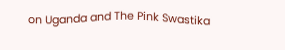on Uganda and The Pink Swastika